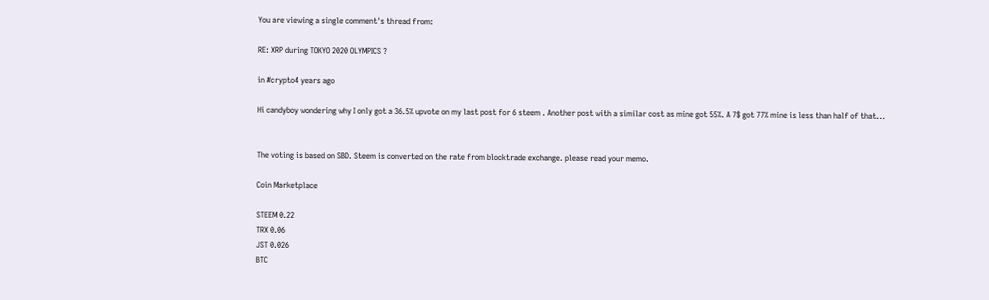You are viewing a single comment's thread from:

RE: XRP during TOKYO 2020 OLYMPICS ?

in #crypto4 years ago

Hi candyboy wondering why I only got a 36.5% upvote on my last post for 6 steem . Another post with a similar cost as mine got 55%. A 7$ got 77% mine is less than half of that...


The voting is based on SBD. Steem is converted on the rate from blocktrade exchange. please read your memo.

Coin Marketplace

STEEM 0.22
TRX 0.06
JST 0.026
BTC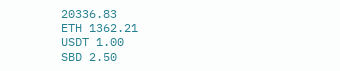20336.83
ETH 1362.21
USDT 1.00
SBD 2.50